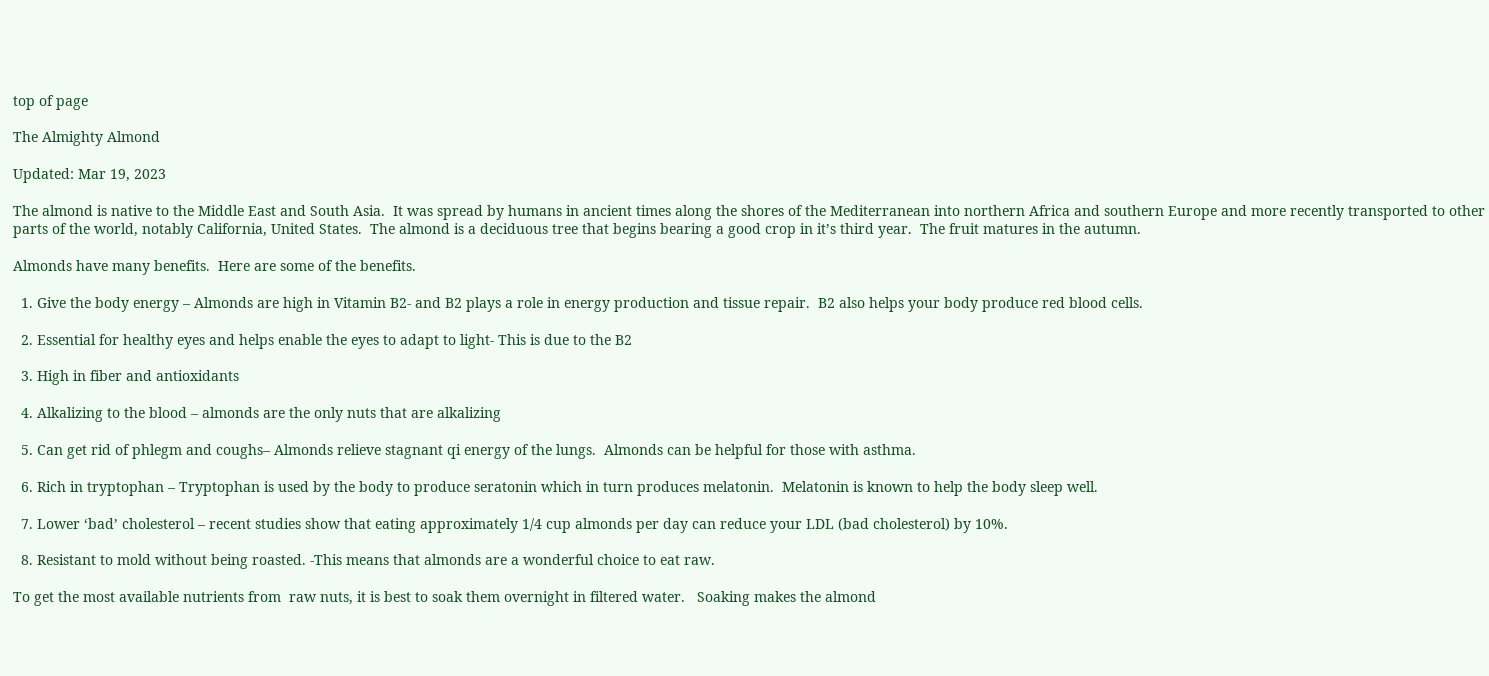top of page

The Almighty Almond

Updated: Mar 19, 2023

The almond is native to the Middle East and South Asia.  It was spread by humans in ancient times along the shores of the Mediterranean into northern Africa and southern Europe and more recently transported to other parts of the world, notably California, United States.  The almond is a deciduous tree that begins bearing a good crop in it’s third year.  The fruit matures in the autumn.

Almonds have many benefits.  Here are some of the benefits.

  1. Give the body energy – Almonds are high in Vitamin B2- and B2 plays a role in energy production and tissue repair.  B2 also helps your body produce red blood cells.

  2. Essential for healthy eyes and helps enable the eyes to adapt to light- This is due to the B2

  3. High in fiber and antioxidants

  4. Alkalizing to the blood – almonds are the only nuts that are alkalizing

  5. Can get rid of phlegm and coughs– Almonds relieve stagnant qi energy of the lungs.  Almonds can be helpful for those with asthma.

  6. Rich in tryptophan – Tryptophan is used by the body to produce seratonin which in turn produces melatonin.  Melatonin is known to help the body sleep well.

  7. Lower ‘bad’ cholesterol – recent studies show that eating approximately 1/4 cup almonds per day can reduce your LDL (bad cholesterol) by 10%.

  8. Resistant to mold without being roasted. -This means that almonds are a wonderful choice to eat raw.

To get the most available nutrients from  raw nuts, it is best to soak them overnight in filtered water.   Soaking makes the almond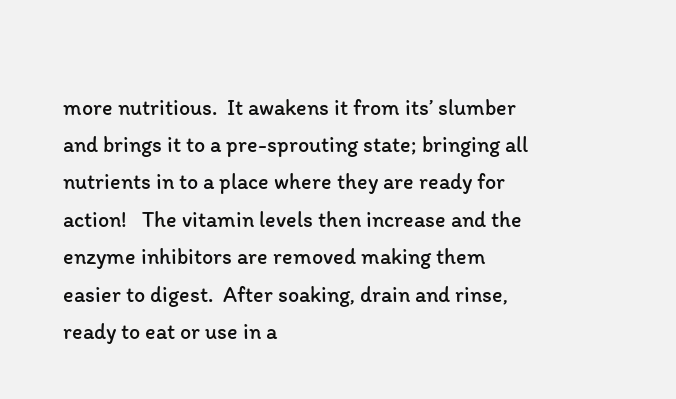more nutritious.  It awakens it from its’ slumber and brings it to a pre-sprouting state; bringing all nutrients in to a place where they are ready for action!   The vitamin levels then increase and the enzyme inhibitors are removed making them easier to digest.  After soaking, drain and rinse, ready to eat or use in a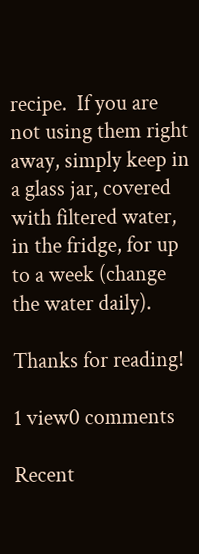recipe.  If you are not using them right away, simply keep in a glass jar, covered with filtered water, in the fridge, for up to a week (change the water daily).

Thanks for reading!

1 view0 comments

Recent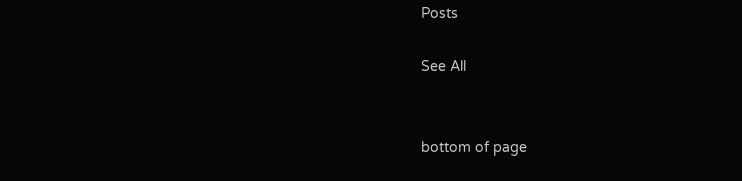Posts

See All


bottom of page